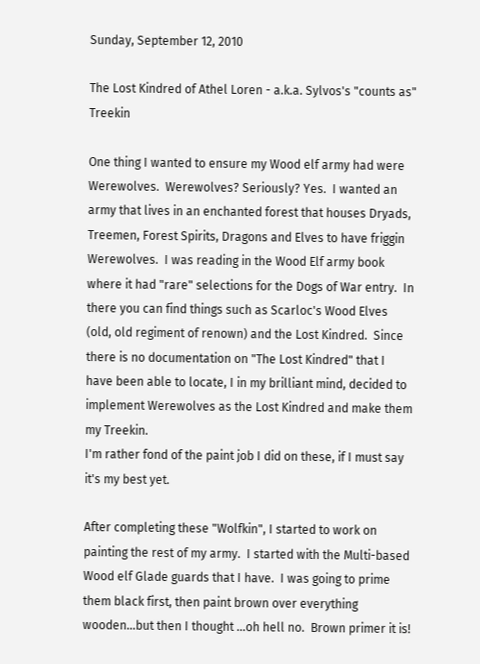Sunday, September 12, 2010

The Lost Kindred of Athel Loren - a.k.a. Sylvos's "counts as" Treekin

One thing I wanted to ensure my Wood elf army had were Werewolves.  Werewolves? Seriously? Yes.  I wanted an army that lives in an enchanted forest that houses Dryads, Treemen, Forest Spirits, Dragons and Elves to have friggin Werewolves.  I was reading in the Wood Elf army book where it had "rare" selections for the Dogs of War entry.  In there you can find things such as Scarloc's Wood Elves (old, old regiment of renown) and the Lost Kindred.  Since there is no documentation on "The Lost Kindred" that I have been able to locate, I in my brilliant mind, decided to implement Werewolves as the Lost Kindred and make them my Treekin.
I'm rather fond of the paint job I did on these, if I must say it's my best yet.

After completing these "Wolfkin", I started to work on painting the rest of my army.  I started with the Multi-based Wood elf Glade guards that I have.  I was going to prime them black first, then paint brown over everything wooden...but then I thought ...oh hell no.  Brown primer it is!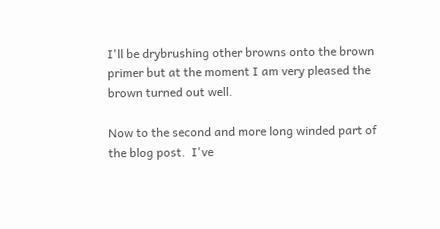I'll be drybrushing other browns onto the brown primer but at the moment I am very pleased the brown turned out well.

Now to the second and more long winded part of the blog post.  I've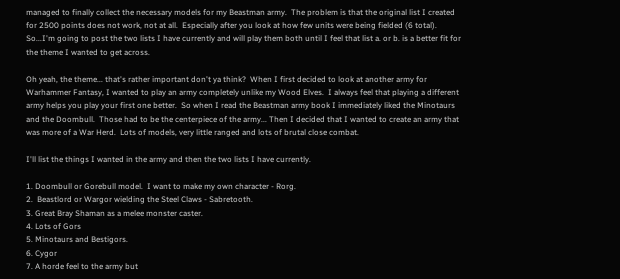managed to finally collect the necessary models for my Beastman army.  The problem is that the original list I created for 2500 points does not work, not at all.  Especially after you look at how few units were being fielded (6 total).  So...I'm going to post the two lists I have currently and will play them both until I feel that list a. or b. is a better fit for the theme I wanted to get across.

Oh yeah, the theme... that's rather important don't ya think?  When I first decided to look at another army for Warhammer Fantasy, I wanted to play an army completely unlike my Wood Elves.  I always feel that playing a different army helps you play your first one better.  So when I read the Beastman army book I immediately liked the Minotaurs and the Doombull.  Those had to be the centerpiece of the army... Then I decided that I wanted to create an army that was more of a War Herd.  Lots of models, very little ranged and lots of brutal close combat.

I'll list the things I wanted in the army and then the two lists I have currently.

1. Doombull or Gorebull model.  I want to make my own character - Rorg.
2.  Beastlord or Wargor wielding the Steel Claws - Sabretooth.
3. Great Bray Shaman as a melee monster caster.
4. Lots of Gors
5. Minotaurs and Bestigors.
6. Cygor
7. A horde feel to the army but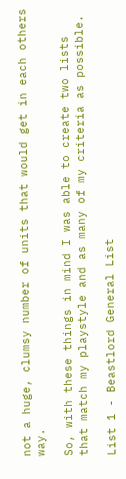not a huge, clumsy number of units that would get in each others way.

So, with these things in mind I was able to create two lists that match my playstyle and as many of my criteria as possible.

List 1 - Beastlord General List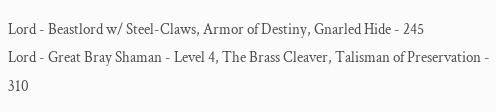Lord - Beastlord w/ Steel-Claws, Armor of Destiny, Gnarled Hide - 245
Lord - Great Bray Shaman - Level 4, The Brass Cleaver, Talisman of Preservation - 310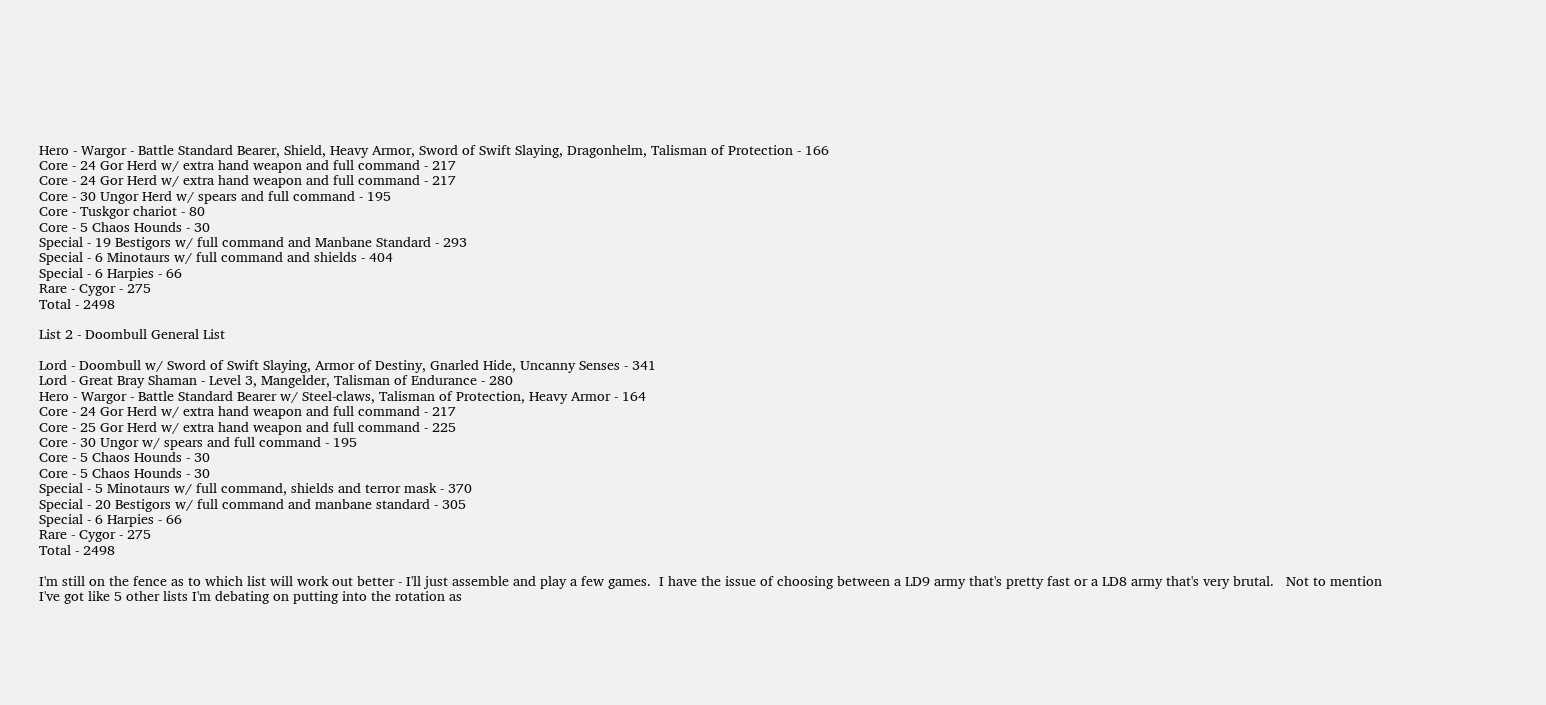Hero - Wargor - Battle Standard Bearer, Shield, Heavy Armor, Sword of Swift Slaying, Dragonhelm, Talisman of Protection - 166
Core - 24 Gor Herd w/ extra hand weapon and full command - 217
Core - 24 Gor Herd w/ extra hand weapon and full command - 217
Core - 30 Ungor Herd w/ spears and full command - 195
Core - Tuskgor chariot - 80
Core - 5 Chaos Hounds - 30
Special - 19 Bestigors w/ full command and Manbane Standard - 293
Special - 6 Minotaurs w/ full command and shields - 404
Special - 6 Harpies - 66
Rare - Cygor - 275
Total - 2498

List 2 - Doombull General List

Lord - Doombull w/ Sword of Swift Slaying, Armor of Destiny, Gnarled Hide, Uncanny Senses - 341
Lord - Great Bray Shaman - Level 3, Mangelder, Talisman of Endurance - 280
Hero - Wargor - Battle Standard Bearer w/ Steel-claws, Talisman of Protection, Heavy Armor - 164
Core - 24 Gor Herd w/ extra hand weapon and full command - 217
Core - 25 Gor Herd w/ extra hand weapon and full command - 225
Core - 30 Ungor w/ spears and full command - 195
Core - 5 Chaos Hounds - 30
Core - 5 Chaos Hounds - 30
Special - 5 Minotaurs w/ full command, shields and terror mask - 370
Special - 20 Bestigors w/ full command and manbane standard - 305
Special - 6 Harpies - 66
Rare - Cygor - 275
Total - 2498

I'm still on the fence as to which list will work out better - I'll just assemble and play a few games.  I have the issue of choosing between a LD9 army that's pretty fast or a LD8 army that's very brutal.   Not to mention I've got like 5 other lists I'm debating on putting into the rotation as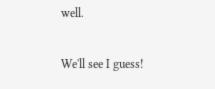well.

We'll see I guess!